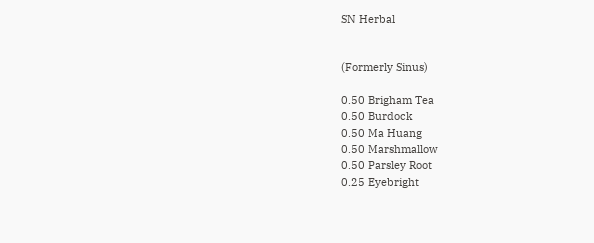SN Herbal


(Formerly Sinus)

0.50 Brigham Tea
0.50 Burdock
0.50 Ma Huang
0.50 Marshmallow
0.50 Parsley Root
0.25 Eyebright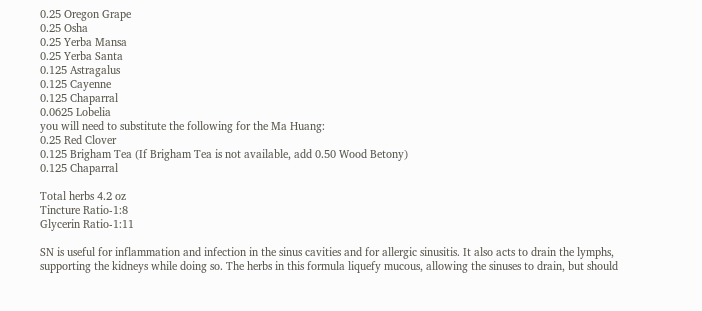0.25 Oregon Grape
0.25 Osha
0.25 Yerba Mansa
0.25 Yerba Santa
0.125 Astragalus
0.125 Cayenne
0.125 Chaparral
0.0625 Lobelia
you will need to substitute the following for the Ma Huang:
0.25 Red Clover
0.125 Brigham Tea (If Brigham Tea is not available, add 0.50 Wood Betony)
0.125 Chaparral

Total herbs 4.2 oz
Tincture Ratio-1:8
Glycerin Ratio-1:11

SN is useful for inflammation and infection in the sinus cavities and for allergic sinusitis. It also acts to drain the lymphs, supporting the kidneys while doing so. The herbs in this formula liquefy mucous, allowing the sinuses to drain, but should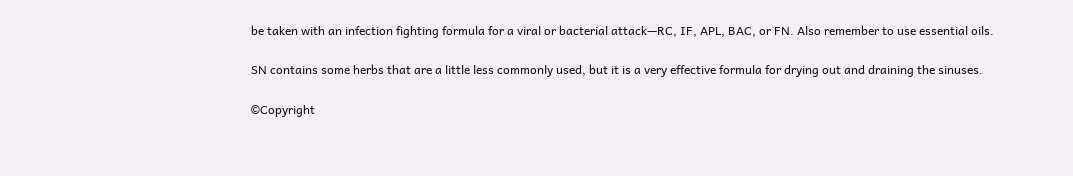be taken with an infection fighting formula for a viral or bacterial attack—RC, IF, APL, BAC, or FN. Also remember to use essential oils.

SN contains some herbs that are a little less commonly used, but it is a very effective formula for drying out and draining the sinuses.

©Copyright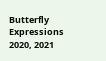Butterfly Expressions 2020, 2021